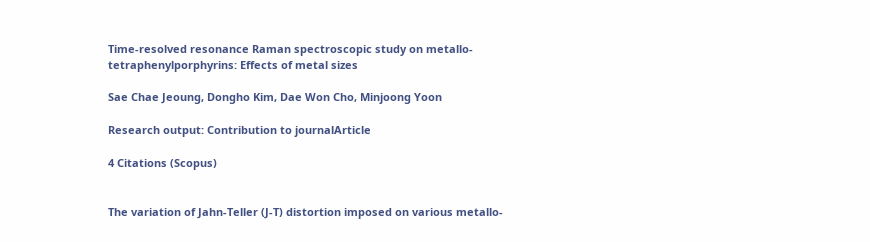Time-resolved resonance Raman spectroscopic study on metallo- tetraphenylporphyrins: Effects of metal sizes

Sae Chae Jeoung, Dongho Kim, Dae Won Cho, Minjoong Yoon

Research output: Contribution to journalArticle

4 Citations (Scopus)


The variation of Jahn-Teller (J-T) distortion imposed on various metallo-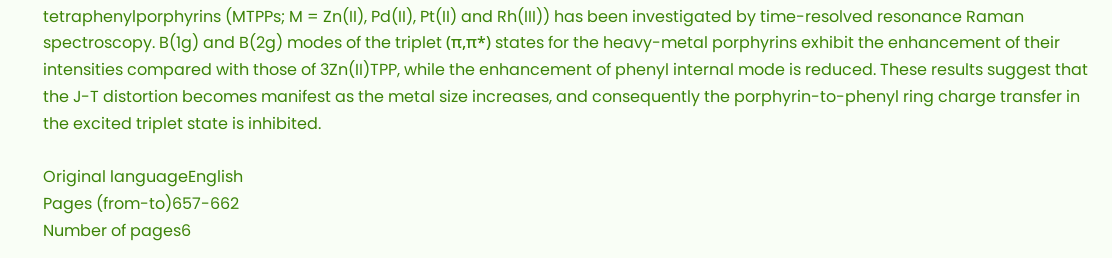tetraphenylporphyrins (MTPPs; M = Zn(II), Pd(II), Pt(II) and Rh(III)) has been investigated by time-resolved resonance Raman spectroscopy. B(1g) and B(2g) modes of the triplet (π,π*) states for the heavy-metal porphyrins exhibit the enhancement of their intensities compared with those of 3Zn(II)TPP, while the enhancement of phenyl internal mode is reduced. These results suggest that the J-T distortion becomes manifest as the metal size increases, and consequently the porphyrin-to-phenyl ring charge transfer in the excited triplet state is inhibited.

Original languageEnglish
Pages (from-to)657-662
Number of pages6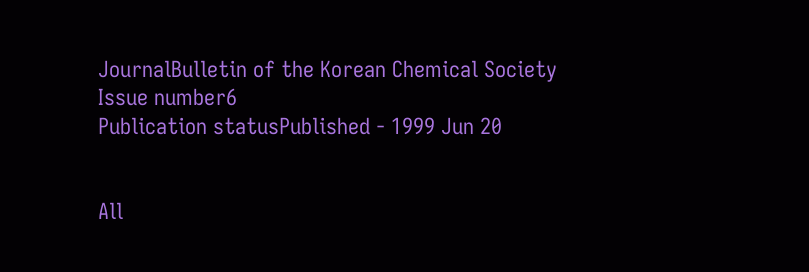JournalBulletin of the Korean Chemical Society
Issue number6
Publication statusPublished - 1999 Jun 20


All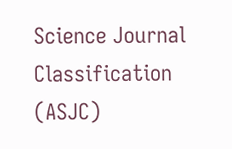Science Journal Classification (ASJC)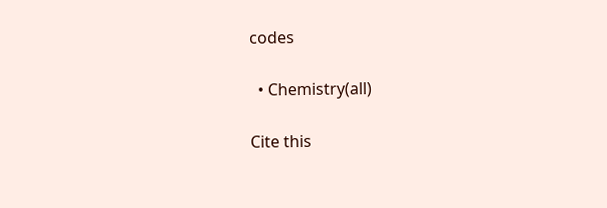codes

  • Chemistry(all)

Cite this